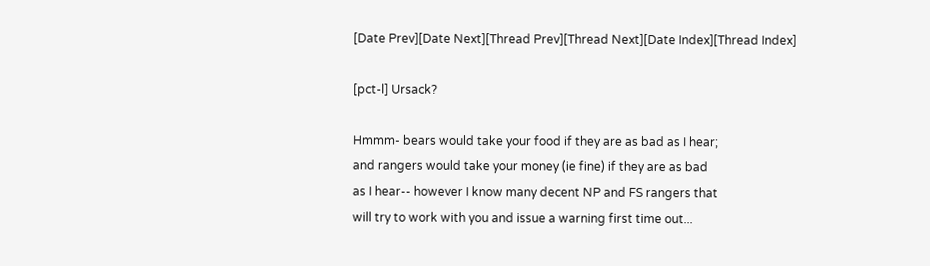[Date Prev][Date Next][Thread Prev][Thread Next][Date Index][Thread Index]

[pct-l] Ursack?

Hmmm- bears would take your food if they are as bad as I hear;
and rangers would take your money (ie fine) if they are as bad
as I hear-- however I know many decent NP and FS rangers that
will try to work with you and issue a warning first time out...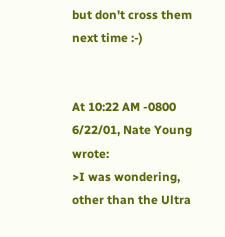but don't cross them next time :-)


At 10:22 AM -0800 6/22/01, Nate Young wrote:
>I was wondering, other than the Ultra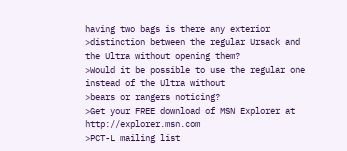having two bags is there any exterior
>distinction between the regular Ursack and the Ultra without opening them?
>Would it be possible to use the regular one instead of the Ultra without
>bears or rangers noticing?
>Get your FREE download of MSN Explorer at http://explorer.msn.com
>PCT-L mailing list